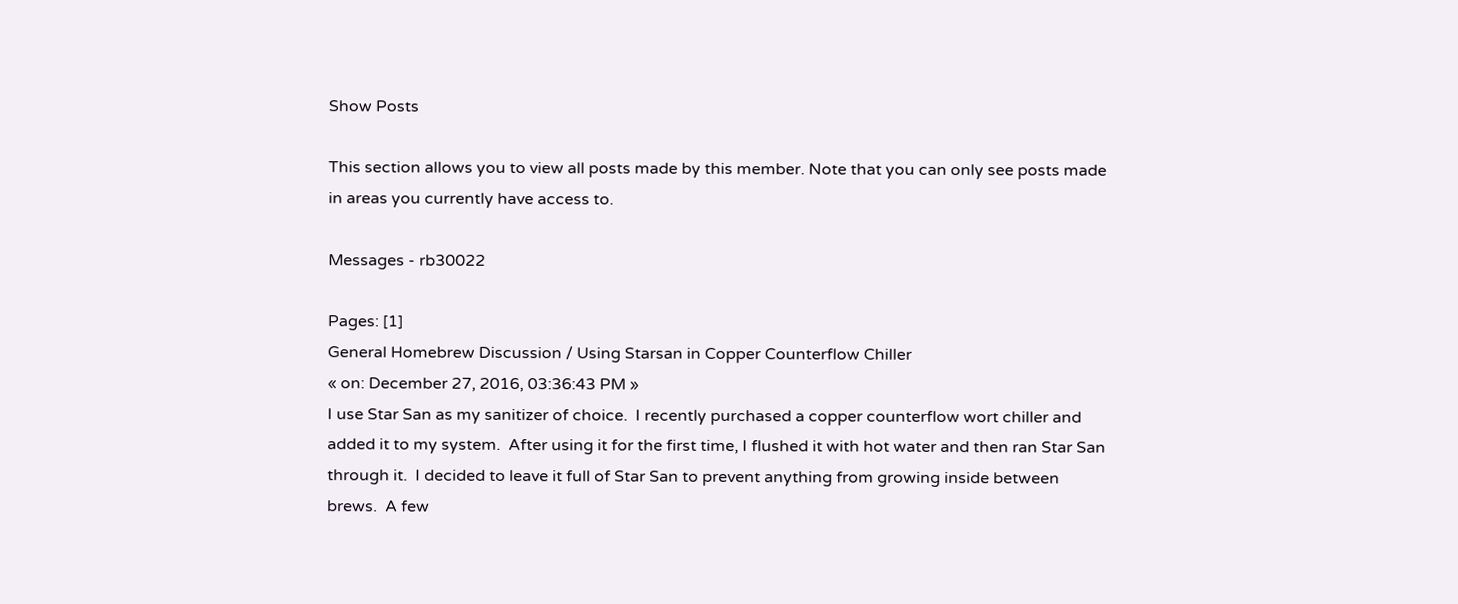Show Posts

This section allows you to view all posts made by this member. Note that you can only see posts made in areas you currently have access to.

Messages - rb30022

Pages: [1]
General Homebrew Discussion / Using Starsan in Copper Counterflow Chiller
« on: December 27, 2016, 03:36:43 PM »
I use Star San as my sanitizer of choice.  I recently purchased a copper counterflow wort chiller and added it to my system.  After using it for the first time, I flushed it with hot water and then ran Star San through it.  I decided to leave it full of Star San to prevent anything from growing inside between brews.  A few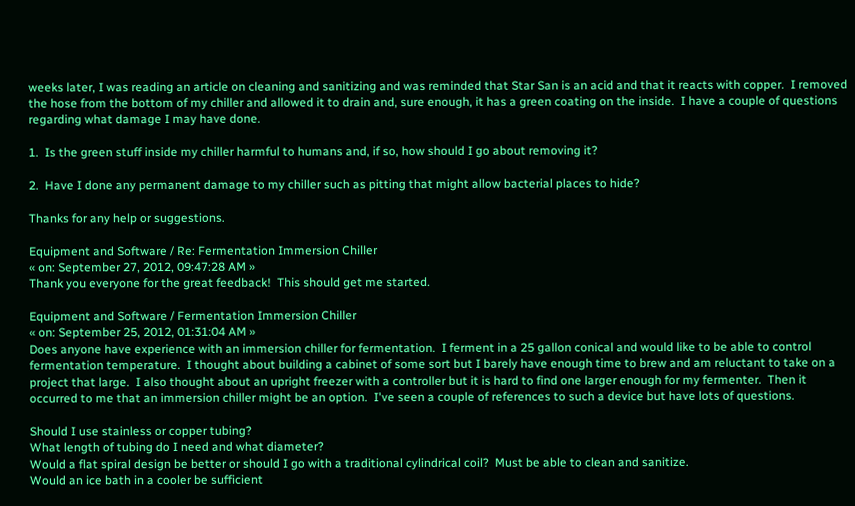weeks later, I was reading an article on cleaning and sanitizing and was reminded that Star San is an acid and that it reacts with copper.  I removed the hose from the bottom of my chiller and allowed it to drain and, sure enough, it has a green coating on the inside.  I have a couple of questions regarding what damage I may have done.

1.  Is the green stuff inside my chiller harmful to humans and, if so, how should I go about removing it?

2.  Have I done any permanent damage to my chiller such as pitting that might allow bacterial places to hide?

Thanks for any help or suggestions.

Equipment and Software / Re: Fermentation Immersion Chiller
« on: September 27, 2012, 09:47:28 AM »
Thank you everyone for the great feedback!  This should get me started.

Equipment and Software / Fermentation Immersion Chiller
« on: September 25, 2012, 01:31:04 AM »
Does anyone have experience with an immersion chiller for fermentation.  I ferment in a 25 gallon conical and would like to be able to control fermentation temperature.  I thought about building a cabinet of some sort but I barely have enough time to brew and am reluctant to take on a project that large.  I also thought about an upright freezer with a controller but it is hard to find one larger enough for my fermenter.  Then it occurred to me that an immersion chiller might be an option.  I've seen a couple of references to such a device but have lots of questions.

Should I use stainless or copper tubing?
What length of tubing do I need and what diameter?
Would a flat spiral design be better or should I go with a traditional cylindrical coil?  Must be able to clean and sanitize.
Would an ice bath in a cooler be sufficient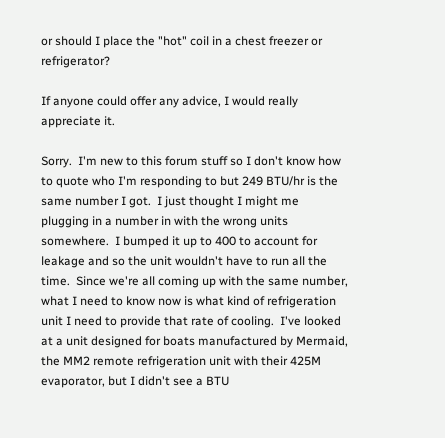or should I place the "hot" coil in a chest freezer or refrigerator?

If anyone could offer any advice, I would really appreciate it.

Sorry.  I'm new to this forum stuff so I don't know how to quote who I'm responding to but 249 BTU/hr is the same number I got.  I just thought I might me plugging in a number in with the wrong units somewhere.  I bumped it up to 400 to account for leakage and so the unit wouldn't have to run all the time.  Since we're all coming up with the same number, what I need to know now is what kind of refrigeration unit I need to provide that rate of cooling.  I've looked at a unit designed for boats manufactured by Mermaid, the MM2 remote refrigeration unit with their 425M evaporator, but I didn't see a BTU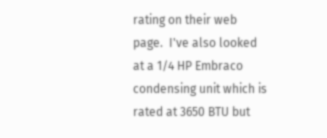rating on their web page.  I've also looked at a 1/4 HP Embraco condensing unit which is rated at 3650 BTU but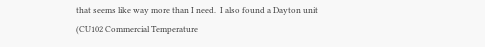that seems like way more than I need.  I also found a Dayton unit (CU102 Commercial Temperature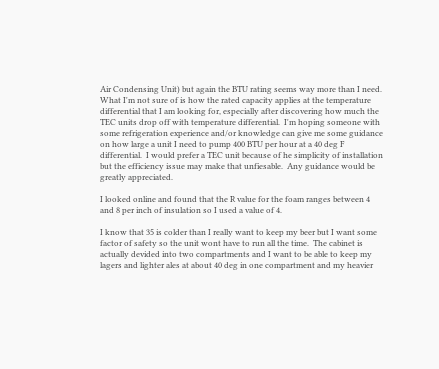Air Condensing Unit) but again the BTU rating seems way more than I need.  What I'm not sure of is how the rated capacity applies at the temperature differential that I am looking for, especially after discovering how much the TEC units drop off with temperature differential.  I'm hoping someone with some refrigeration experience and/or knowledge can give me some guidance on how large a unit I need to pump 400 BTU per hour at a 40 deg F differential.  I would prefer a TEC unit because of he simplicity of installation but the efficiency issue may make that unfiesable.  Any guidance would be greatly appreciated.

I looked online and found that the R value for the foam ranges between 4 and 8 per inch of insulation so I used a value of 4.

I know that 35 is colder than I really want to keep my beer but I want some factor of safety so the unit wont have to run all the time.  The cabinet is actually devided into two compartments and I want to be able to keep my lagers and lighter ales at about 40 deg in one compartment and my heavier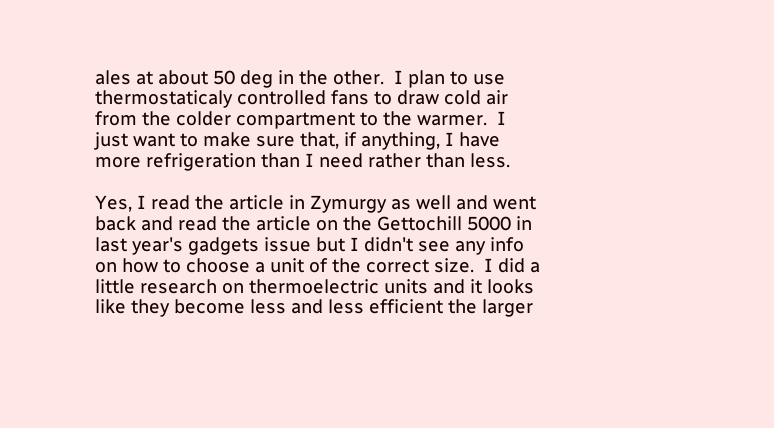ales at about 50 deg in the other.  I plan to use thermostaticaly controlled fans to draw cold air from the colder compartment to the warmer.  I just want to make sure that, if anything, I have more refrigeration than I need rather than less.

Yes, I read the article in Zymurgy as well and went back and read the article on the Gettochill 5000 in last year's gadgets issue but I didn't see any info on how to choose a unit of the correct size.  I did a little research on thermoelectric units and it looks like they become less and less efficient the larger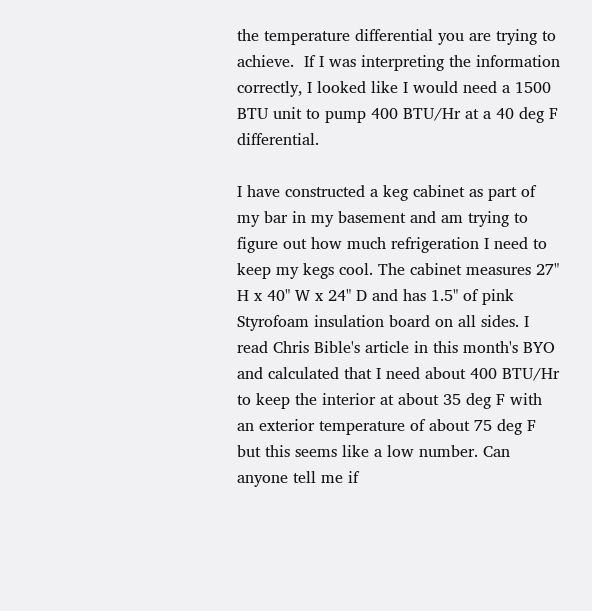the temperature differential you are trying to achieve.  If I was interpreting the information correctly, I looked like I would need a 1500 BTU unit to pump 400 BTU/Hr at a 40 deg F differential.

I have constructed a keg cabinet as part of my bar in my basement and am trying to figure out how much refrigeration I need to keep my kegs cool. The cabinet measures 27" H x 40" W x 24" D and has 1.5" of pink Styrofoam insulation board on all sides. I read Chris Bible's article in this month's BYO and calculated that I need about 400 BTU/Hr to keep the interior at about 35 deg F with an exterior temperature of about 75 deg F but this seems like a low number. Can anyone tell me if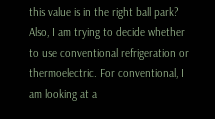this value is in the right ball park? Also, I am trying to decide whether to use conventional refrigeration or thermoelectric. For conventional, I am looking at a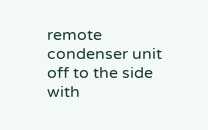remote condenser unit off to the side with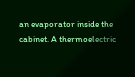an evaporator inside the cabinet. A thermoelectric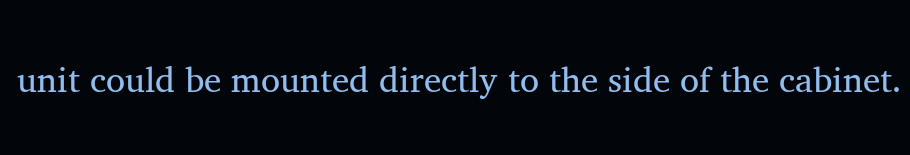unit could be mounted directly to the side of the cabinet.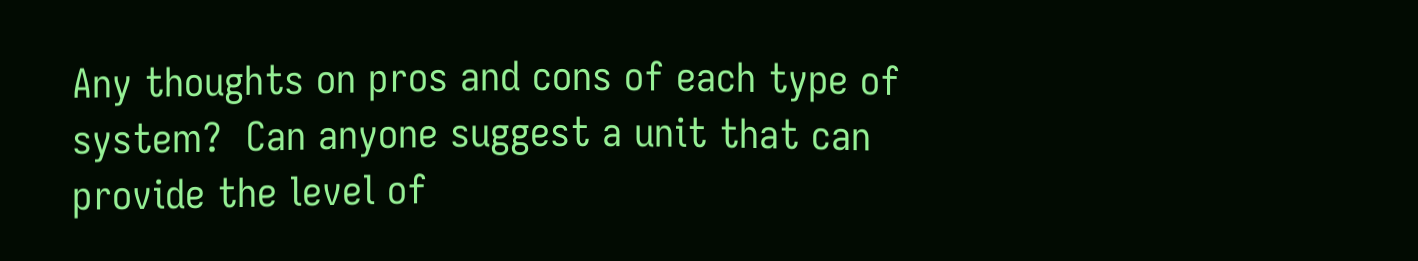Any thoughts on pros and cons of each type of system?  Can anyone suggest a unit that can provide the level of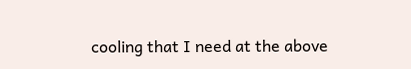cooling that I need at the above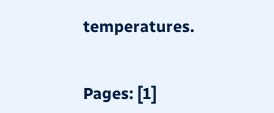temperatures.


Pages: [1]